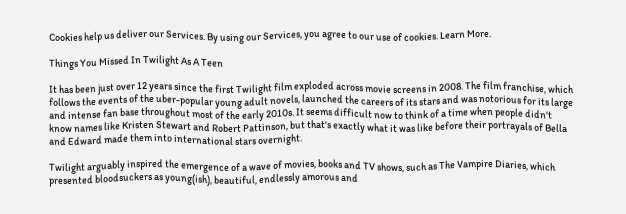Cookies help us deliver our Services. By using our Services, you agree to our use of cookies. Learn More.

Things You Missed In Twilight As A Teen

It has been just over 12 years since the first Twilight film exploded across movie screens in 2008. The film franchise, which follows the events of the uber-popular young adult novels, launched the careers of its stars and was notorious for its large and intense fan base throughout most of the early 2010s. It seems difficult now to think of a time when people didn't know names like Kristen Stewart and Robert Pattinson, but that's exactly what it was like before their portrayals of Bella and Edward made them into international stars overnight.

Twilight arguably inspired the emergence of a wave of movies, books and TV shows, such as The Vampire Diaries, which presented bloodsuckers as young(ish), beautiful, endlessly amorous and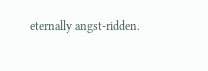eternally angst-ridden.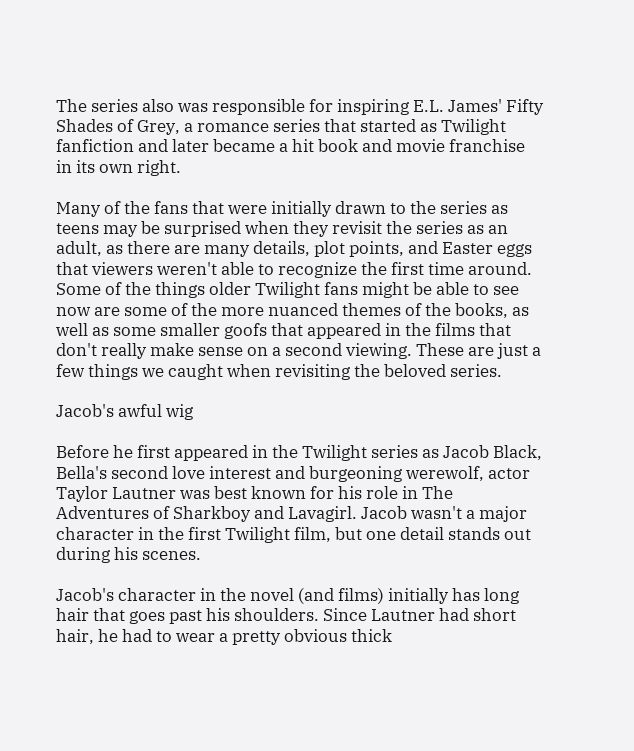The series also was responsible for inspiring E.L. James' Fifty Shades of Grey, a romance series that started as Twilight fanfiction and later became a hit book and movie franchise in its own right.

Many of the fans that were initially drawn to the series as teens may be surprised when they revisit the series as an adult, as there are many details, plot points, and Easter eggs that viewers weren't able to recognize the first time around. Some of the things older Twilight fans might be able to see now are some of the more nuanced themes of the books, as well as some smaller goofs that appeared in the films that don't really make sense on a second viewing. These are just a few things we caught when revisiting the beloved series.

Jacob's awful wig

Before he first appeared in the Twilight series as Jacob Black, Bella's second love interest and burgeoning werewolf, actor Taylor Lautner was best known for his role in The Adventures of Sharkboy and Lavagirl. Jacob wasn't a major character in the first Twilight film, but one detail stands out during his scenes.

Jacob's character in the novel (and films) initially has long hair that goes past his shoulders. Since Lautner had short hair, he had to wear a pretty obvious thick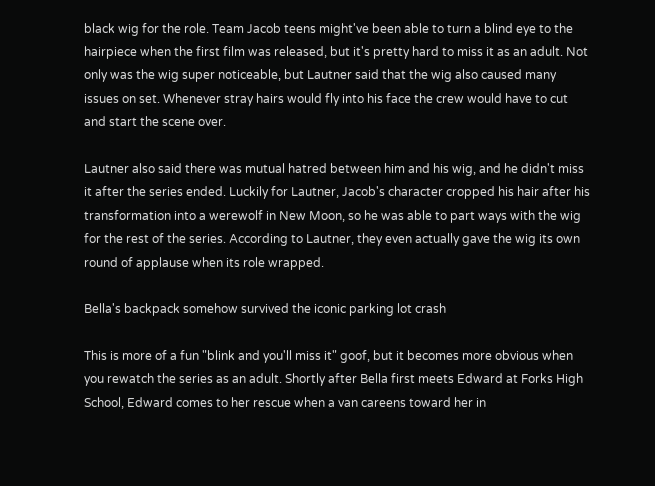black wig for the role. Team Jacob teens might've been able to turn a blind eye to the hairpiece when the first film was released, but it's pretty hard to miss it as an adult. Not only was the wig super noticeable, but Lautner said that the wig also caused many issues on set. Whenever stray hairs would fly into his face the crew would have to cut and start the scene over.

Lautner also said there was mutual hatred between him and his wig, and he didn't miss it after the series ended. Luckily for Lautner, Jacob's character cropped his hair after his transformation into a werewolf in New Moon, so he was able to part ways with the wig for the rest of the series. According to Lautner, they even actually gave the wig its own round of applause when its role wrapped.

Bella's backpack somehow survived the iconic parking lot crash

This is more of a fun "blink and you'll miss it" goof, but it becomes more obvious when you rewatch the series as an adult. Shortly after Bella first meets Edward at Forks High School, Edward comes to her rescue when a van careens toward her in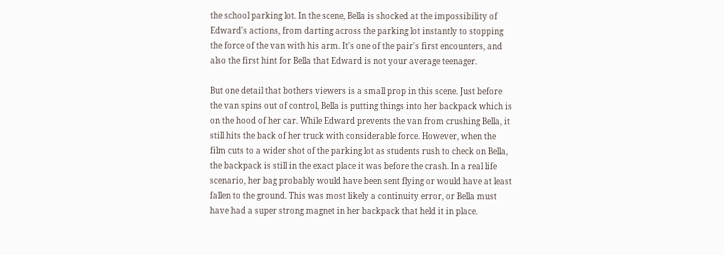the school parking lot. In the scene, Bella is shocked at the impossibility of Edward's actions, from darting across the parking lot instantly to stopping the force of the van with his arm. It's one of the pair's first encounters, and also the first hint for Bella that Edward is not your average teenager.

But one detail that bothers viewers is a small prop in this scene. Just before the van spins out of control, Bella is putting things into her backpack which is on the hood of her car. While Edward prevents the van from crushing Bella, it still hits the back of her truck with considerable force. However, when the film cuts to a wider shot of the parking lot as students rush to check on Bella, the backpack is still in the exact place it was before the crash. In a real life scenario, her bag probably would have been sent flying or would have at least fallen to the ground. This was most likely a continuity error, or Bella must have had a super strong magnet in her backpack that held it in place.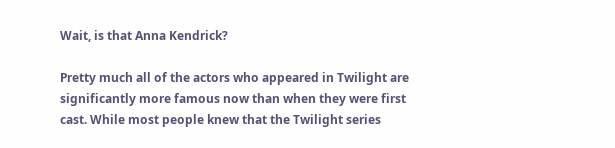Wait, is that Anna Kendrick?

Pretty much all of the actors who appeared in Twilight are significantly more famous now than when they were first cast. While most people knew that the Twilight series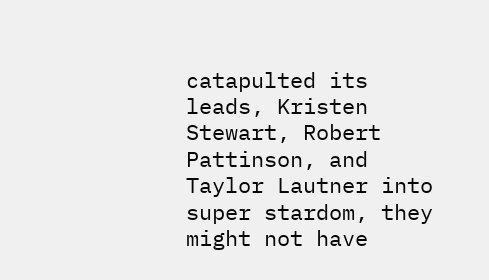catapulted its leads, Kristen Stewart, Robert Pattinson, and Taylor Lautner into super stardom, they might not have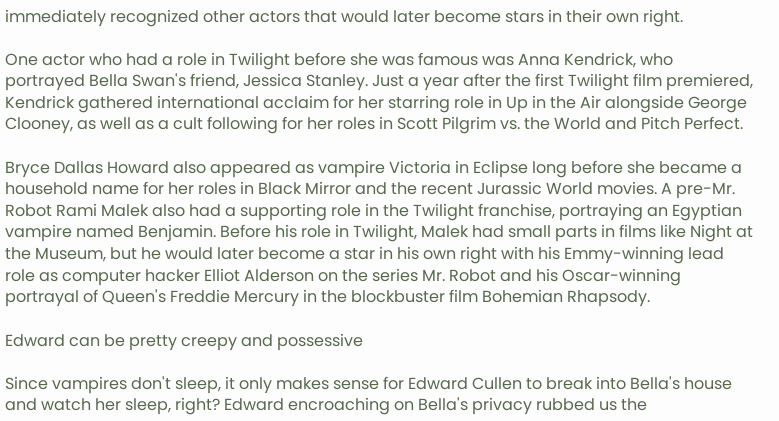immediately recognized other actors that would later become stars in their own right.

One actor who had a role in Twilight before she was famous was Anna Kendrick, who portrayed Bella Swan's friend, Jessica Stanley. Just a year after the first Twilight film premiered, Kendrick gathered international acclaim for her starring role in Up in the Air alongside George Clooney, as well as a cult following for her roles in Scott Pilgrim vs. the World and Pitch Perfect.

Bryce Dallas Howard also appeared as vampire Victoria in Eclipse long before she became a household name for her roles in Black Mirror and the recent Jurassic World movies. A pre-Mr. Robot Rami Malek also had a supporting role in the Twilight franchise, portraying an Egyptian vampire named Benjamin. Before his role in Twilight, Malek had small parts in films like Night at the Museum, but he would later become a star in his own right with his Emmy-winning lead role as computer hacker Elliot Alderson on the series Mr. Robot and his Oscar-winning portrayal of Queen's Freddie Mercury in the blockbuster film Bohemian Rhapsody.

Edward can be pretty creepy and possessive

Since vampires don't sleep, it only makes sense for Edward Cullen to break into Bella's house and watch her sleep, right? Edward encroaching on Bella's privacy rubbed us the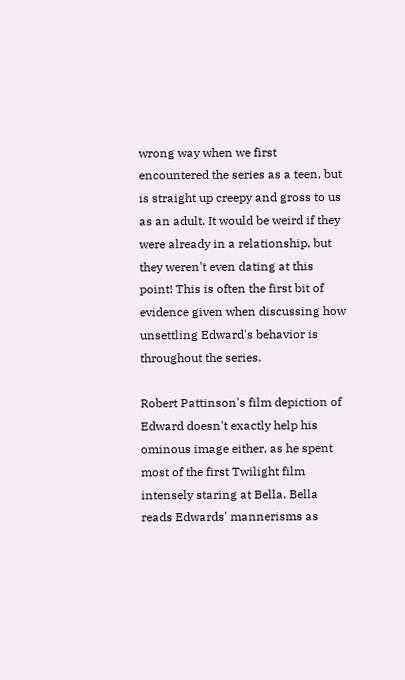wrong way when we first encountered the series as a teen, but is straight up creepy and gross to us as an adult. It would be weird if they were already in a relationship, but they weren't even dating at this point! This is often the first bit of evidence given when discussing how unsettling Edward's behavior is throughout the series.

Robert Pattinson's film depiction of Edward doesn't exactly help his ominous image either, as he spent most of the first Twilight film intensely staring at Bella. Bella reads Edwards' mannerisms as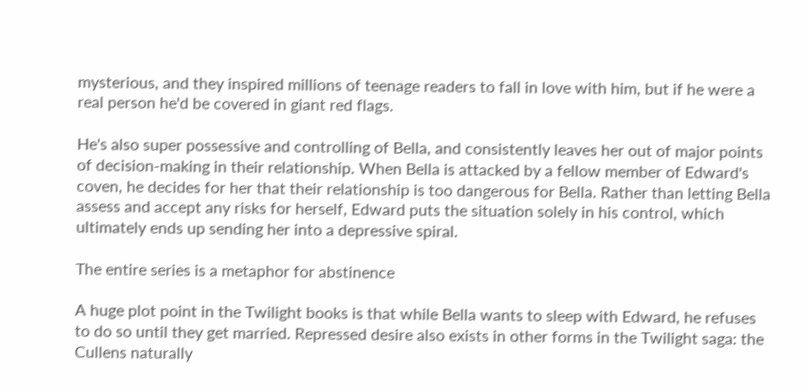mysterious, and they inspired millions of teenage readers to fall in love with him, but if he were a real person he'd be covered in giant red flags.

He's also super possessive and controlling of Bella, and consistently leaves her out of major points of decision-making in their relationship. When Bella is attacked by a fellow member of Edward's coven, he decides for her that their relationship is too dangerous for Bella. Rather than letting Bella assess and accept any risks for herself, Edward puts the situation solely in his control, which ultimately ends up sending her into a depressive spiral.

The entire series is a metaphor for abstinence

A huge plot point in the Twilight books is that while Bella wants to sleep with Edward, he refuses to do so until they get married. Repressed desire also exists in other forms in the Twilight saga: the Cullens naturally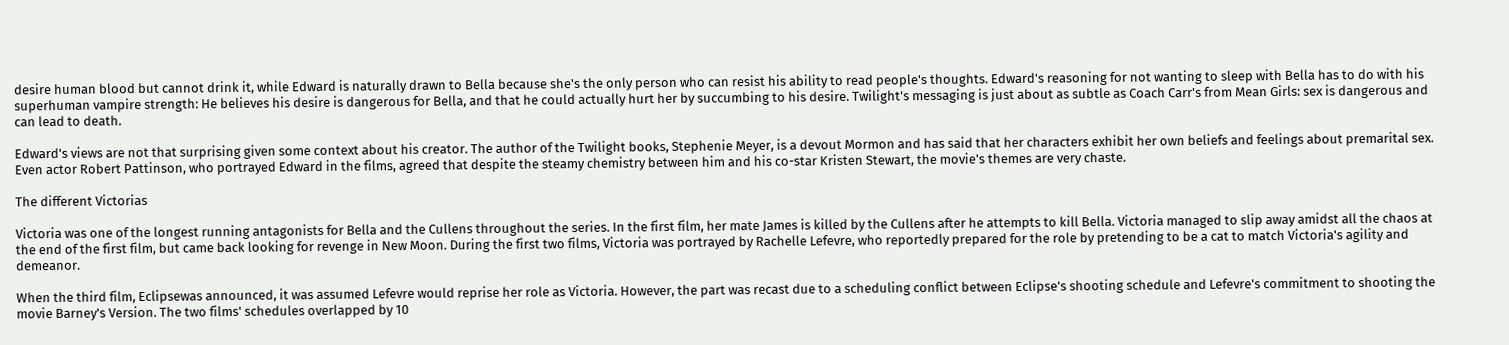desire human blood but cannot drink it, while Edward is naturally drawn to Bella because she's the only person who can resist his ability to read people's thoughts. Edward's reasoning for not wanting to sleep with Bella has to do with his superhuman vampire strength: He believes his desire is dangerous for Bella, and that he could actually hurt her by succumbing to his desire. Twilight's messaging is just about as subtle as Coach Carr's from Mean Girls: sex is dangerous and can lead to death.

Edward's views are not that surprising given some context about his creator. The author of the Twilight books, Stephenie Meyer, is a devout Mormon and has said that her characters exhibit her own beliefs and feelings about premarital sex. Even actor Robert Pattinson, who portrayed Edward in the films, agreed that despite the steamy chemistry between him and his co-star Kristen Stewart, the movie's themes are very chaste.

The different Victorias

Victoria was one of the longest running antagonists for Bella and the Cullens throughout the series. In the first film, her mate James is killed by the Cullens after he attempts to kill Bella. Victoria managed to slip away amidst all the chaos at the end of the first film, but came back looking for revenge in New Moon. During the first two films, Victoria was portrayed by Rachelle Lefevre, who reportedly prepared for the role by pretending to be a cat to match Victoria's agility and demeanor.

When the third film, Eclipsewas announced, it was assumed Lefevre would reprise her role as Victoria. However, the part was recast due to a scheduling conflict between Eclipse's shooting schedule and Lefevre's commitment to shooting the movie Barney's Version. The two films' schedules overlapped by 10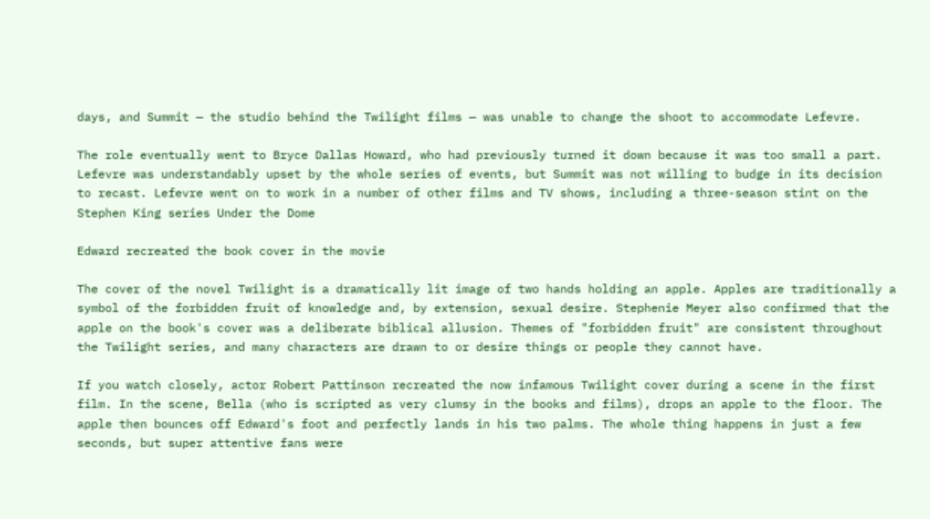days, and Summit — the studio behind the Twilight films — was unable to change the shoot to accommodate Lefevre.

The role eventually went to Bryce Dallas Howard, who had previously turned it down because it was too small a part. Lefevre was understandably upset by the whole series of events, but Summit was not willing to budge in its decision to recast. Lefevre went on to work in a number of other films and TV shows, including a three-season stint on the Stephen King series Under the Dome

Edward recreated the book cover in the movie

The cover of the novel Twilight is a dramatically lit image of two hands holding an apple. Apples are traditionally a symbol of the forbidden fruit of knowledge and, by extension, sexual desire. Stephenie Meyer also confirmed that the apple on the book's cover was a deliberate biblical allusion. Themes of "forbidden fruit" are consistent throughout the Twilight series, and many characters are drawn to or desire things or people they cannot have.

If you watch closely, actor Robert Pattinson recreated the now infamous Twilight cover during a scene in the first film. In the scene, Bella (who is scripted as very clumsy in the books and films), drops an apple to the floor. The apple then bounces off Edward's foot and perfectly lands in his two palms. The whole thing happens in just a few seconds, but super attentive fans were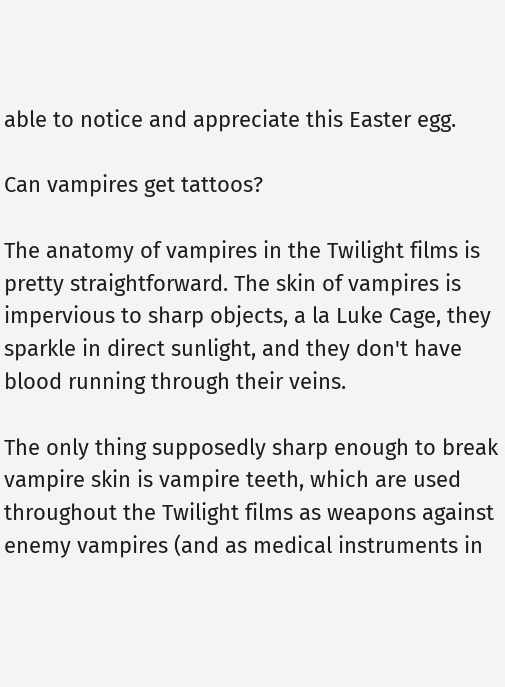able to notice and appreciate this Easter egg.

Can vampires get tattoos?

The anatomy of vampires in the Twilight films is pretty straightforward. The skin of vampires is impervious to sharp objects, a la Luke Cage, they sparkle in direct sunlight, and they don't have blood running through their veins.

The only thing supposedly sharp enough to break vampire skin is vampire teeth, which are used throughout the Twilight films as weapons against enemy vampires (and as medical instruments in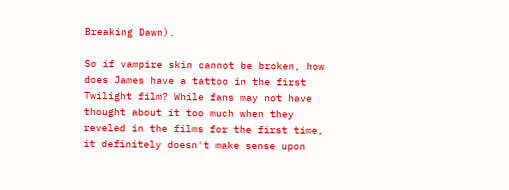Breaking Dawn).

So if vampire skin cannot be broken, how does James have a tattoo in the first Twilight film? While fans may not have thought about it too much when they reveled in the films for the first time, it definitely doesn't make sense upon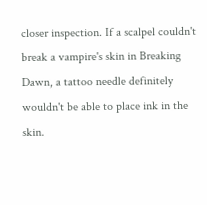closer inspection. If a scalpel couldn't break a vampire's skin in Breaking Dawn, a tattoo needle definitely wouldn't be able to place ink in the skin.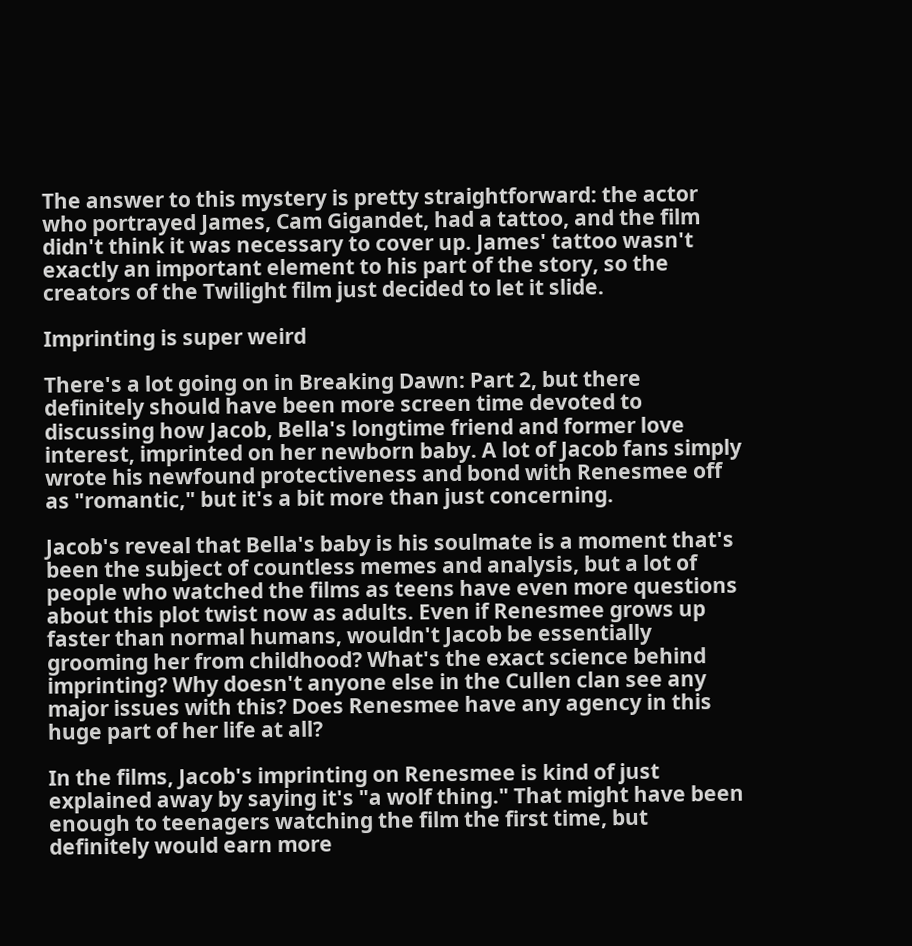The answer to this mystery is pretty straightforward: the actor who portrayed James, Cam Gigandet, had a tattoo, and the film didn't think it was necessary to cover up. James' tattoo wasn't exactly an important element to his part of the story, so the creators of the Twilight film just decided to let it slide.

Imprinting is super weird

There's a lot going on in Breaking Dawn: Part 2, but there definitely should have been more screen time devoted to discussing how Jacob, Bella's longtime friend and former love interest, imprinted on her newborn baby. A lot of Jacob fans simply wrote his newfound protectiveness and bond with Renesmee off as "romantic," but it's a bit more than just concerning.

Jacob's reveal that Bella's baby is his soulmate is a moment that's been the subject of countless memes and analysis, but a lot of people who watched the films as teens have even more questions about this plot twist now as adults. Even if Renesmee grows up faster than normal humans, wouldn't Jacob be essentially grooming her from childhood? What's the exact science behind imprinting? Why doesn't anyone else in the Cullen clan see any major issues with this? Does Renesmee have any agency in this huge part of her life at all?

In the films, Jacob's imprinting on Renesmee is kind of just explained away by saying it's "a wolf thing." That might have been enough to teenagers watching the film the first time, but definitely would earn more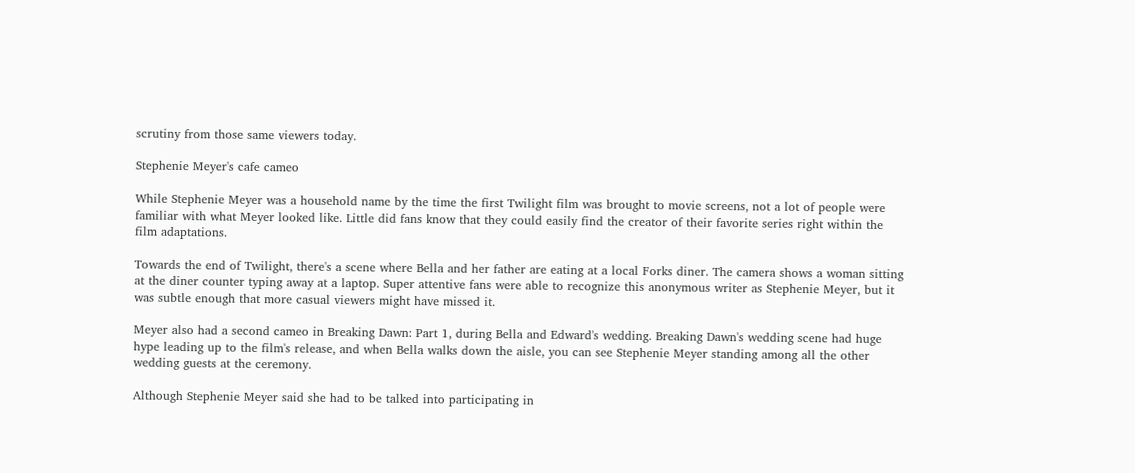scrutiny from those same viewers today.

Stephenie Meyer's cafe cameo

While Stephenie Meyer was a household name by the time the first Twilight film was brought to movie screens, not a lot of people were familiar with what Meyer looked like. Little did fans know that they could easily find the creator of their favorite series right within the film adaptations.

Towards the end of Twilight, there's a scene where Bella and her father are eating at a local Forks diner. The camera shows a woman sitting at the diner counter typing away at a laptop. Super attentive fans were able to recognize this anonymous writer as Stephenie Meyer, but it was subtle enough that more casual viewers might have missed it.

Meyer also had a second cameo in Breaking Dawn: Part 1, during Bella and Edward's wedding. Breaking Dawn's wedding scene had huge hype leading up to the film's release, and when Bella walks down the aisle, you can see Stephenie Meyer standing among all the other wedding guests at the ceremony.

Although Stephenie Meyer said she had to be talked into participating in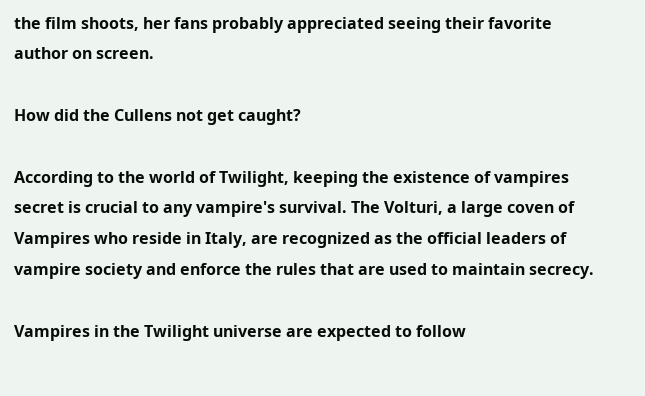the film shoots, her fans probably appreciated seeing their favorite author on screen.

How did the Cullens not get caught?

According to the world of Twilight, keeping the existence of vampires secret is crucial to any vampire's survival. The Volturi, a large coven of Vampires who reside in Italy, are recognized as the official leaders of vampire society and enforce the rules that are used to maintain secrecy.

Vampires in the Twilight universe are expected to follow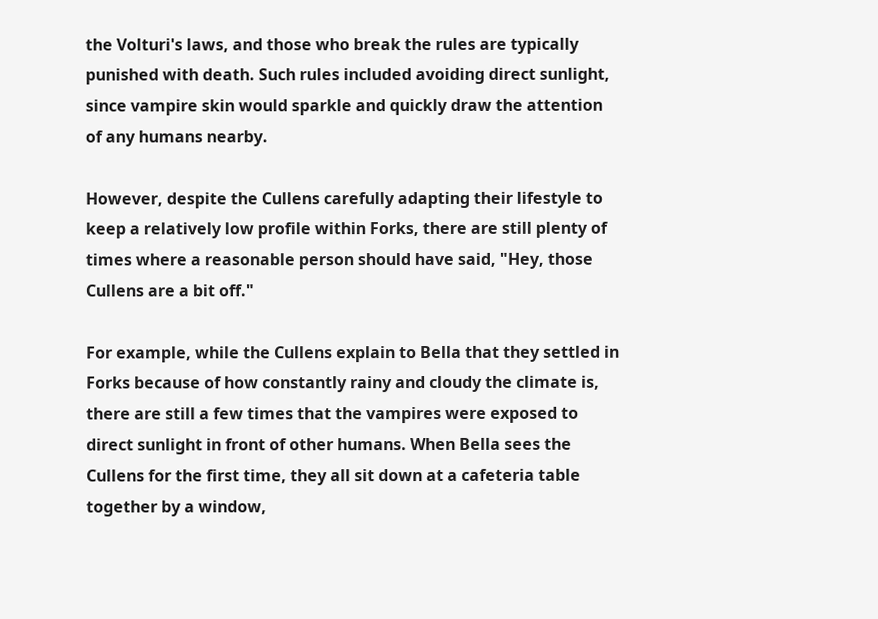the Volturi's laws, and those who break the rules are typically punished with death. Such rules included avoiding direct sunlight, since vampire skin would sparkle and quickly draw the attention of any humans nearby.

However, despite the Cullens carefully adapting their lifestyle to keep a relatively low profile within Forks, there are still plenty of times where a reasonable person should have said, "Hey, those Cullens are a bit off."

For example, while the Cullens explain to Bella that they settled in Forks because of how constantly rainy and cloudy the climate is, there are still a few times that the vampires were exposed to direct sunlight in front of other humans. When Bella sees the Cullens for the first time, they all sit down at a cafeteria table together by a window,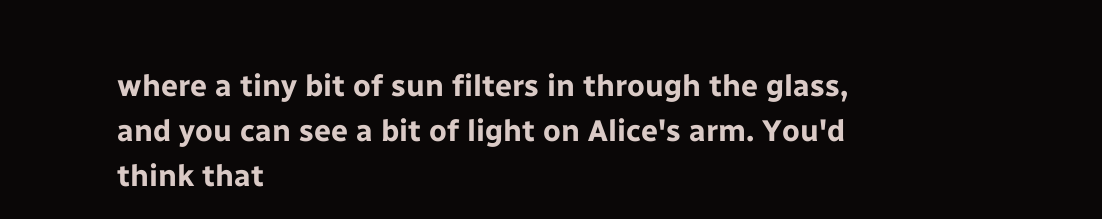where a tiny bit of sun filters in through the glass, and you can see a bit of light on Alice's arm. You'd think that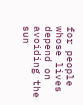for people whose lives depend on avoiding the sun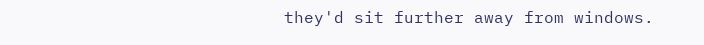they'd sit further away from windows.